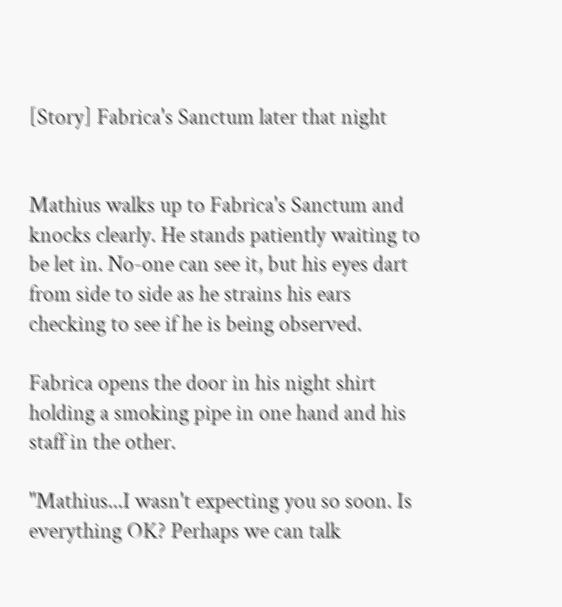[Story] Fabrica's Sanctum later that night


Mathius walks up to Fabrica's Sanctum and knocks clearly. He stands patiently waiting to be let in. No-one can see it, but his eyes dart from side to side as he strains his ears checking to see if he is being observed.

Fabrica opens the door in his night shirt holding a smoking pipe in one hand and his staff in the other.

"Mathius...I wasn't expecting you so soon. Is everything OK? Perhaps we can talk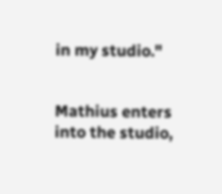in my studio."


Mathius enters into the studio,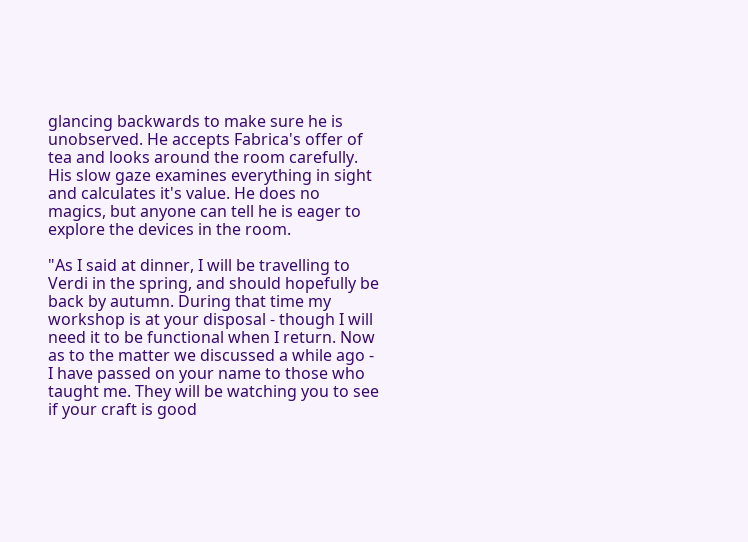glancing backwards to make sure he is unobserved. He accepts Fabrica's offer of tea and looks around the room carefully. His slow gaze examines everything in sight and calculates it's value. He does no magics, but anyone can tell he is eager to explore the devices in the room.

"As I said at dinner, I will be travelling to Verdi in the spring, and should hopefully be back by autumn. During that time my workshop is at your disposal - though I will need it to be functional when I return. Now as to the matter we discussed a while ago - I have passed on your name to those who taught me. They will be watching you to see if your craft is good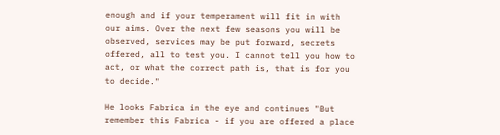enough and if your temperament will fit in with our aims. Over the next few seasons you will be observed, services may be put forward, secrets offered, all to test you. I cannot tell you how to act, or what the correct path is, that is for you to decide."

He looks Fabrica in the eye and continues "But remember this Fabrica - if you are offered a place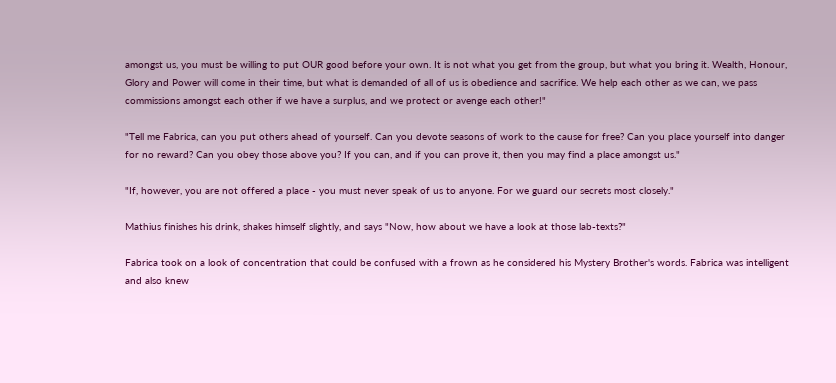amongst us, you must be willing to put OUR good before your own. It is not what you get from the group, but what you bring it. Wealth, Honour, Glory and Power will come in their time, but what is demanded of all of us is obedience and sacrifice. We help each other as we can, we pass commissions amongst each other if we have a surplus, and we protect or avenge each other!"

"Tell me Fabrica, can you put others ahead of yourself. Can you devote seasons of work to the cause for free? Can you place yourself into danger for no reward? Can you obey those above you? If you can, and if you can prove it, then you may find a place amongst us."

"If, however, you are not offered a place - you must never speak of us to anyone. For we guard our secrets most closely."

Mathius finishes his drink, shakes himself slightly, and says "Now, how about we have a look at those lab-texts?"

Fabrica took on a look of concentration that could be confused with a frown as he considered his Mystery Brother's words. Fabrica was intelligent and also knew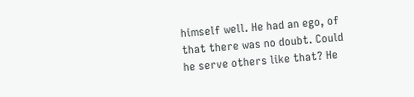himself well. He had an ego, of that there was no doubt. Could he serve others like that? He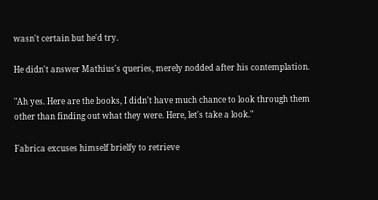wasn't certain but he'd try.

He didn't answer Mathius's queries, merely nodded after his contemplation.

"Ah yes. Here are the books, I didn't have much chance to look through them other than finding out what they were. Here, let's take a look."

Fabrica excuses himself brielfy to retrieve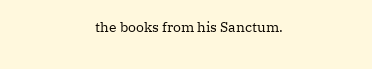the books from his Sanctum.